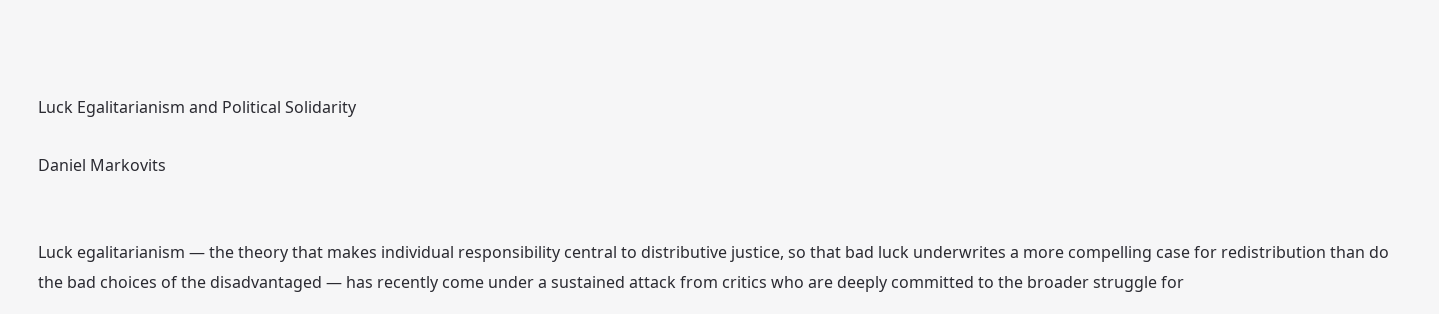Luck Egalitarianism and Political Solidarity

Daniel Markovits


Luck egalitarianism — the theory that makes individual responsibility central to distributive justice, so that bad luck underwrites a more compelling case for redistribution than do the bad choices of the disadvantaged — has recently come under a sustained attack from critics who are deeply committed to the broader struggle for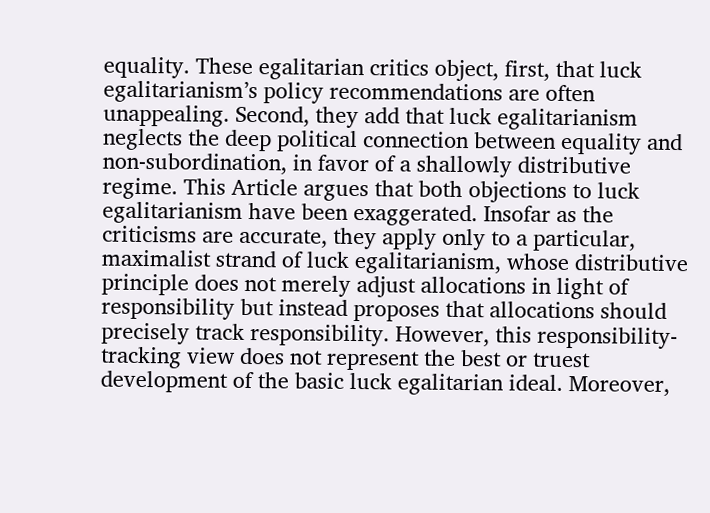equality. These egalitarian critics object, first, that luck egalitarianism’s policy recommendations are often unappealing. Second, they add that luck egalitarianism neglects the deep political connection between equality and non-subordination, in favor of a shallowly distributive regime. This Article argues that both objections to luck egalitarianism have been exaggerated. Insofar as the criticisms are accurate, they apply only to a particular, maximalist strand of luck egalitarianism, whose distributive principle does not merely adjust allocations in light of responsibility but instead proposes that allocations should precisely track responsibility. However, this responsibility-tracking view does not represent the best or truest development of the basic luck egalitarian ideal. Moreover,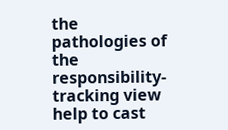the pathologies of the responsibility-tracking view help to cast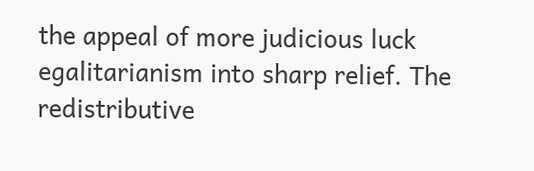the appeal of more judicious luck egalitarianism into sharp relief. The redistributive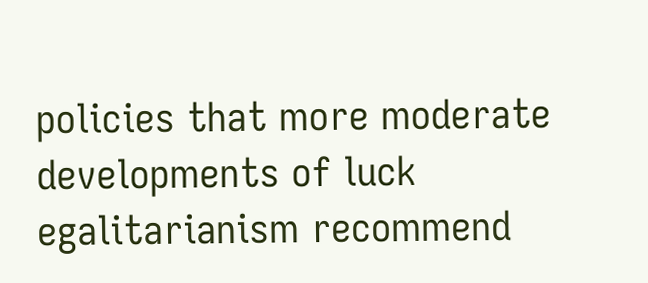policies that more moderate developments of luck egalitarianism recommend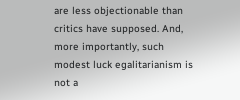are less objectionable than critics have supposed. And, more importantly, such modest luck egalitarianism is not a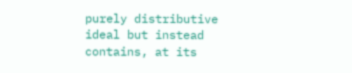purely distributive ideal but instead contains, at its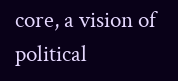core, a vision of political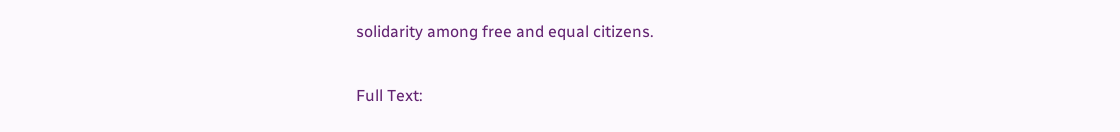solidarity among free and equal citizens.

Full Text: